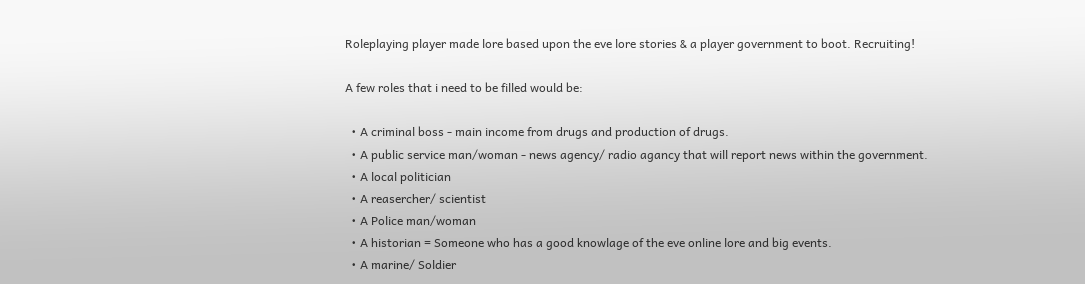Roleplaying player made lore based upon the eve lore stories & a player government to boot. Recruiting!

A few roles that i need to be filled would be:

  • A criminal boss - main income from drugs and production of drugs.
  • A public service man/woman - news agency/ radio agancy that will report news within the government.
  • A local politician
  • A reasercher/ scientist
  • A Police man/woman
  • A historian = Someone who has a good knowlage of the eve online lore and big events.
  • A marine/ Soldier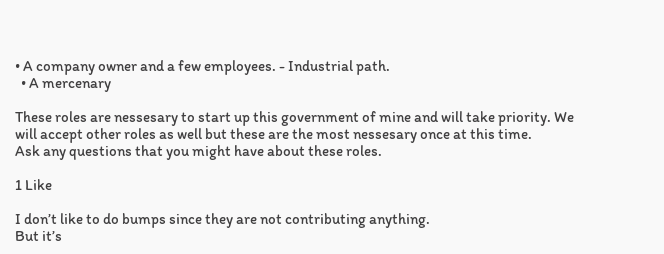• A company owner and a few employees. - Industrial path.
  • A mercenary

These roles are nessesary to start up this government of mine and will take priority. We will accept other roles as well but these are the most nessesary once at this time.
Ask any questions that you might have about these roles.

1 Like

I don’t like to do bumps since they are not contributing anything.
But it’s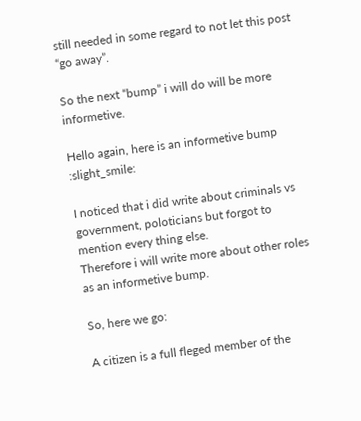still needed in some regard to not let this post “go away”.

So the next “bump” i will do will be more informetive.

Hello again, here is an informetive bump :slight_smile:

I noticed that i did write about criminals vs government, poloticians but forgot to mention every thing else.
Therefore i will write more about other roles as an informetive bump.

So, here we go:

A citizen is a full fleged member of the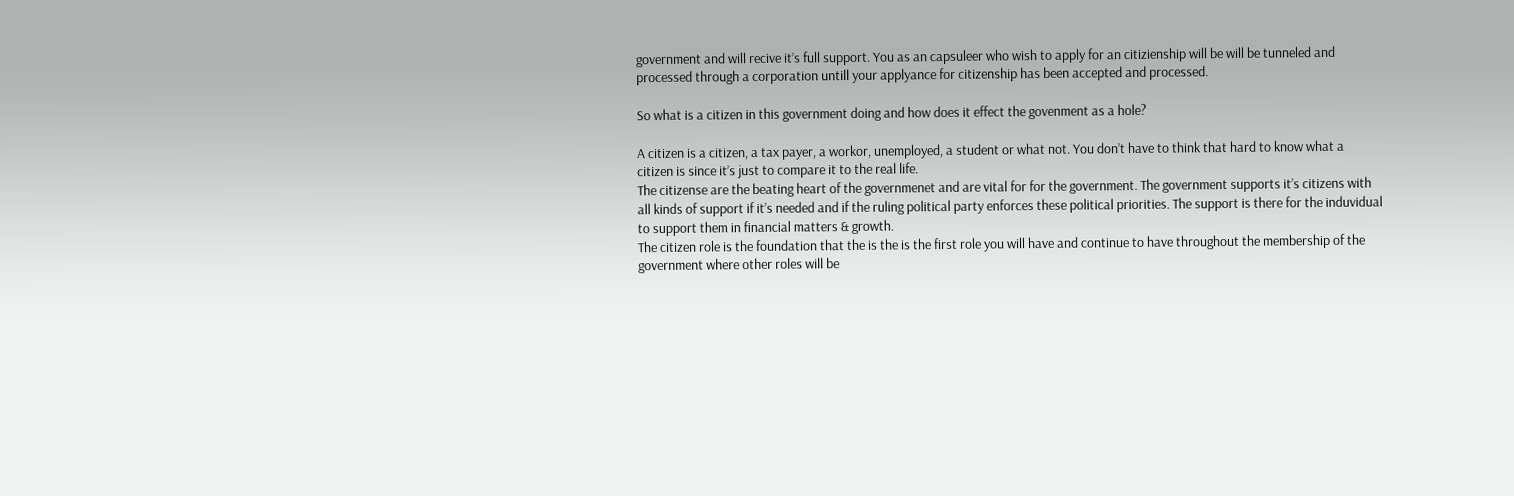government and will recive it’s full support. You as an capsuleer who wish to apply for an citizienship will be will be tunneled and processed through a corporation untill your applyance for citizenship has been accepted and processed.

So what is a citizen in this government doing and how does it effect the govenment as a hole?

A citizen is a citizen, a tax payer, a workor, unemployed, a student or what not. You don’t have to think that hard to know what a citizen is since it’s just to compare it to the real life.
The citizense are the beating heart of the governmenet and are vital for for the government. The government supports it’s citizens with all kinds of support if it’s needed and if the ruling political party enforces these political priorities. The support is there for the induvidual to support them in financial matters & growth.
The citizen role is the foundation that the is the is the first role you will have and continue to have throughout the membership of the government where other roles will be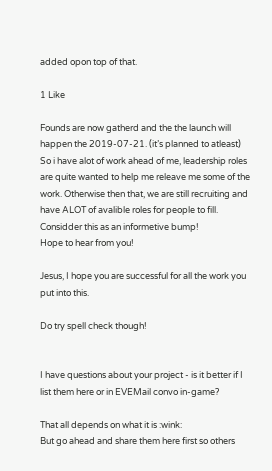added opon top of that.

1 Like

Founds are now gatherd and the the launch will happen the 2019-07-21. (it’s planned to atleast)
So i have alot of work ahead of me, leadership roles are quite wanted to help me releave me some of the work. Otherwise then that, we are still recruiting and have ALOT of avalible roles for people to fill.
Considder this as an informetive bump!
Hope to hear from you!

Jesus, I hope you are successful for all the work you put into this.

Do try spell check though!


I have questions about your project - is it better if I list them here or in EVEMail convo in-game?

That all depends on what it is :wink:
But go ahead and share them here first so others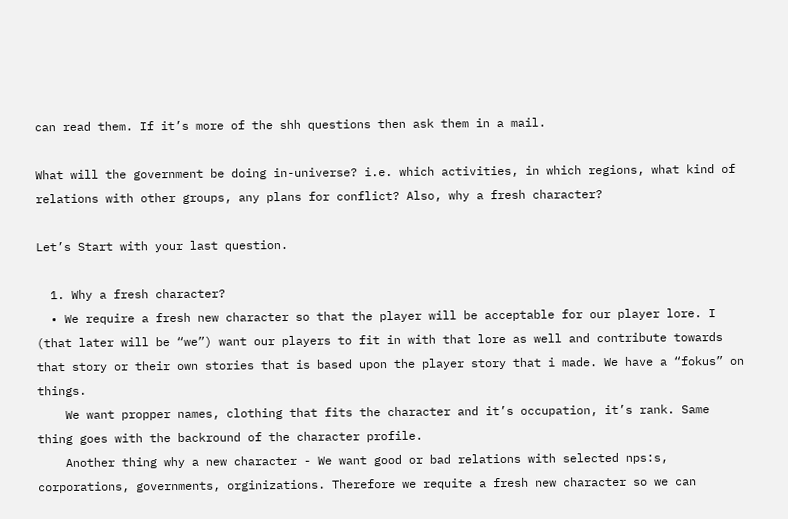can read them. If it’s more of the shh questions then ask them in a mail.

What will the government be doing in-universe? i.e. which activities, in which regions, what kind of relations with other groups, any plans for conflict? Also, why a fresh character?

Let’s Start with your last question.

  1. Why a fresh character?
  • We require a fresh new character so that the player will be acceptable for our player lore. I (that later will be “we”) want our players to fit in with that lore as well and contribute towards that story or their own stories that is based upon the player story that i made. We have a “fokus” on things.
    We want propper names, clothing that fits the character and it’s occupation, it’s rank. Same thing goes with the backround of the character profile.
    Another thing why a new character - We want good or bad relations with selected nps:s, corporations, governments, orginizations. Therefore we requite a fresh new character so we can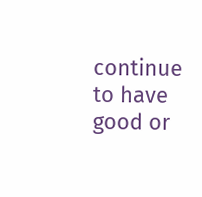continue to have good or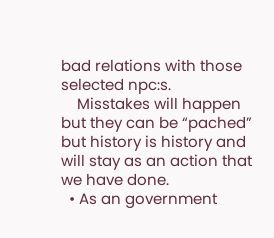bad relations with those selected npc:s.
    Misstakes will happen but they can be “pached” but history is history and will stay as an action that we have done.
  • As an government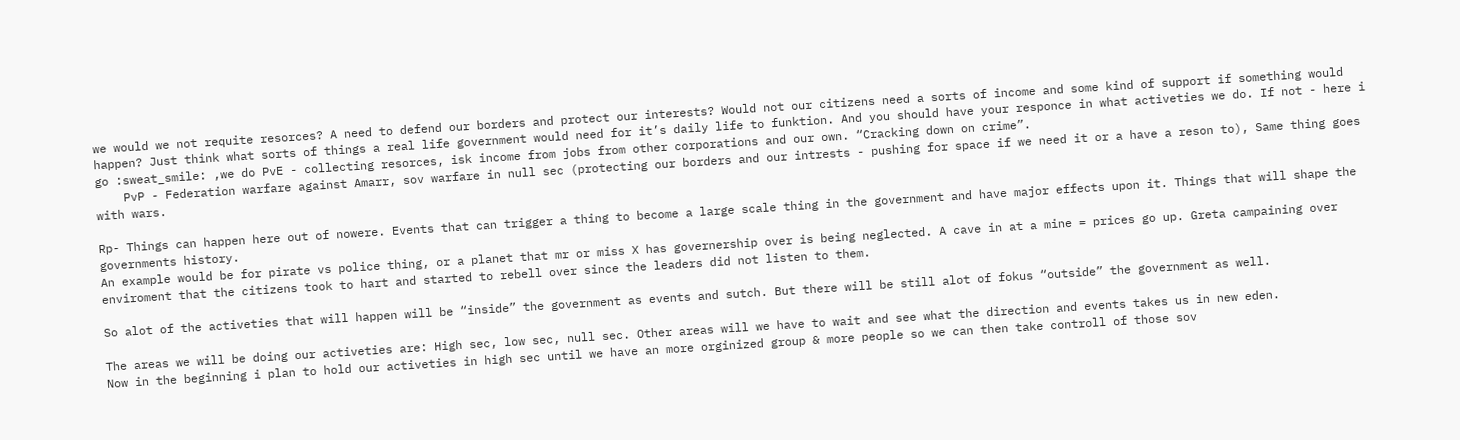we would we not requite resorces? A need to defend our borders and protect our interests? Would not our citizens need a sorts of income and some kind of support if something would happen? Just think what sorts of things a real life government would need for it’s daily life to funktion. And you should have your responce in what activeties we do. If not - here i go :sweat_smile: ,we do PvE - collecting resorces, isk income from jobs from other corporations and our own. “Cracking down on crime”.
    PvP - Federation warfare against Amarr, sov warfare in null sec (protecting our borders and our intrests - pushing for space if we need it or a have a reson to), Same thing goes with wars.

Rp- Things can happen here out of nowere. Events that can trigger a thing to become a large scale thing in the government and have major effects upon it. Things that will shape the governments history.
An example would be for pirate vs police thing, or a planet that mr or miss X has governership over is being neglected. A cave in at a mine = prices go up. Greta campaining over enviroment that the citizens took to hart and started to rebell over since the leaders did not listen to them.

So alot of the activeties that will happen will be “inside” the government as events and sutch. But there will be still alot of fokus “outside” the government as well.

The areas we will be doing our activeties are: High sec, low sec, null sec. Other areas will we have to wait and see what the direction and events takes us in new eden.
Now in the beginning i plan to hold our activeties in high sec until we have an more orginized group & more people so we can then take controll of those sov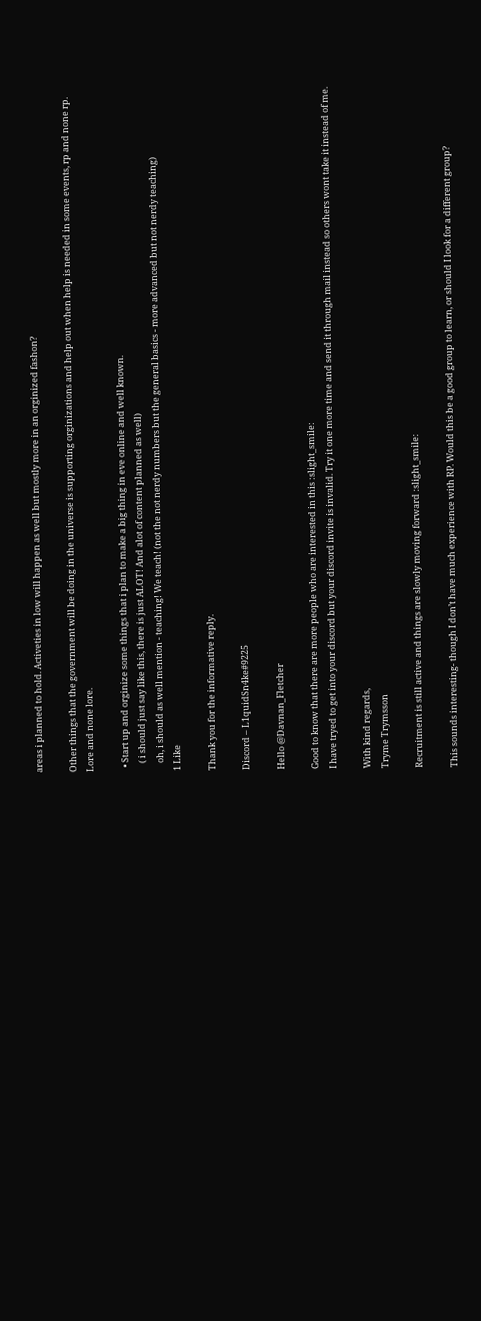areas i planned to hold. Activeties in low will happen as well but mostly more in an orginized fashon?

Other things that the government will be doing in the universe is supporting orginizations and help out when help is needed in some events, rp and none rp. Lore and none lore.

  • Start up and orginize some things that i plan to make a big thing in eve online and well known.
    ( i should just say like this, there is just ALOT! And alot of content planned as well)
    oh, i should as well mention - teaching! We teach! (not the not nerdy numbers but the general basics - more advanced but not nerdy teaching)
1 Like

Thank you for the informative reply.

Discord – L1quidSn4ke#9225

Hello @Davnan_Fletcher

Good to know that there are more people who are interested in this :slight_smile:
I have tryed to get into your discord but your discord invite is invalid. Try it one more time and send it through mail instead so others wont take it instead of me.

With kind regards,
Tryme Trymsson

Recruitment is still active and things are slowly moving forward :slight_smile:

This sounds interesting- though I don’t have much experience with RP. Would this be a good group to learn, or should I look for a different group?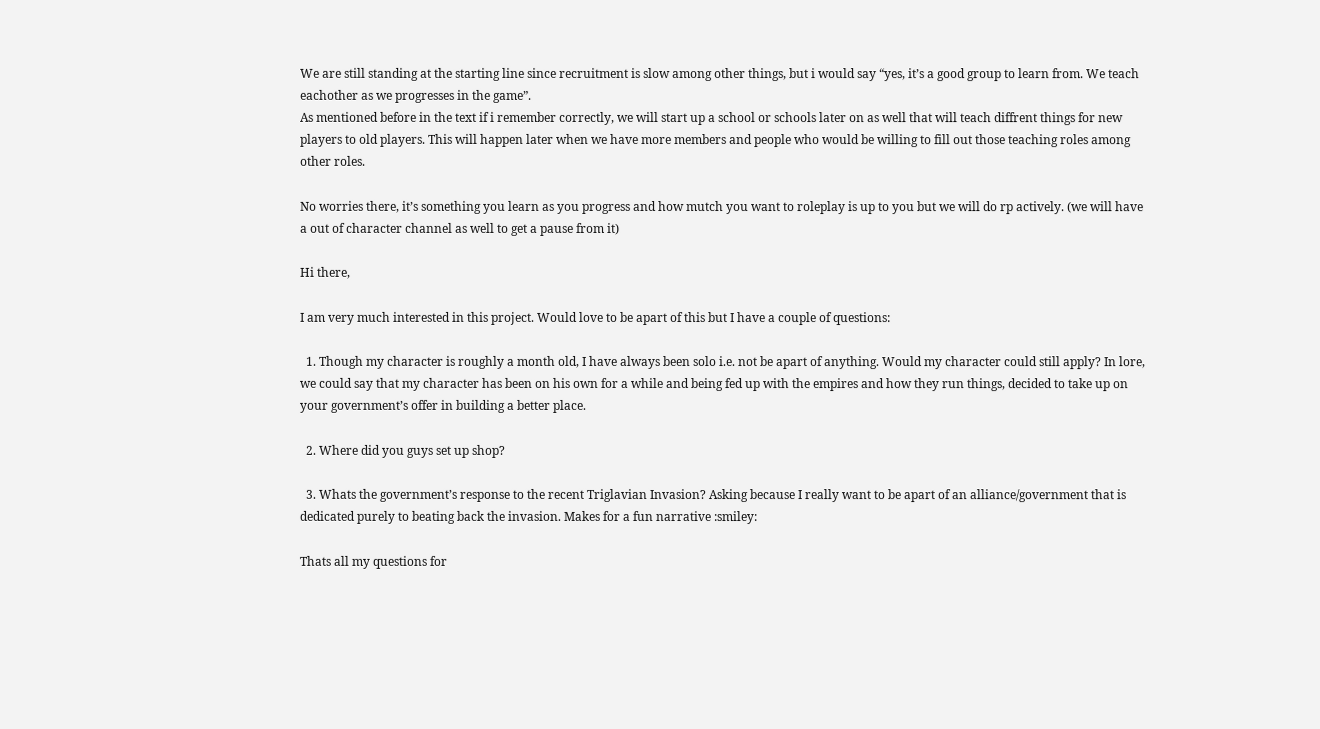We are still standing at the starting line since recruitment is slow among other things, but i would say “yes, it’s a good group to learn from. We teach eachother as we progresses in the game”.
As mentioned before in the text if i remember correctly, we will start up a school or schools later on as well that will teach diffrent things for new players to old players. This will happen later when we have more members and people who would be willing to fill out those teaching roles among other roles.

No worries there, it’s something you learn as you progress and how mutch you want to roleplay is up to you but we will do rp actively. (we will have a out of character channel as well to get a pause from it)

Hi there,

I am very much interested in this project. Would love to be apart of this but I have a couple of questions:

  1. Though my character is roughly a month old, I have always been solo i.e. not be apart of anything. Would my character could still apply? In lore, we could say that my character has been on his own for a while and being fed up with the empires and how they run things, decided to take up on your government’s offer in building a better place.

  2. Where did you guys set up shop?

  3. Whats the government’s response to the recent Triglavian Invasion? Asking because I really want to be apart of an alliance/government that is dedicated purely to beating back the invasion. Makes for a fun narrative :smiley:

Thats all my questions for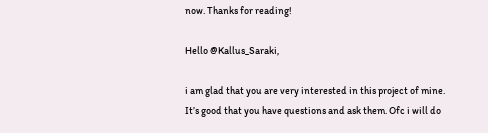now. Thanks for reading!

Hello @Kallus_Saraki,

i am glad that you are very interested in this project of mine. It’s good that you have questions and ask them. Ofc i will do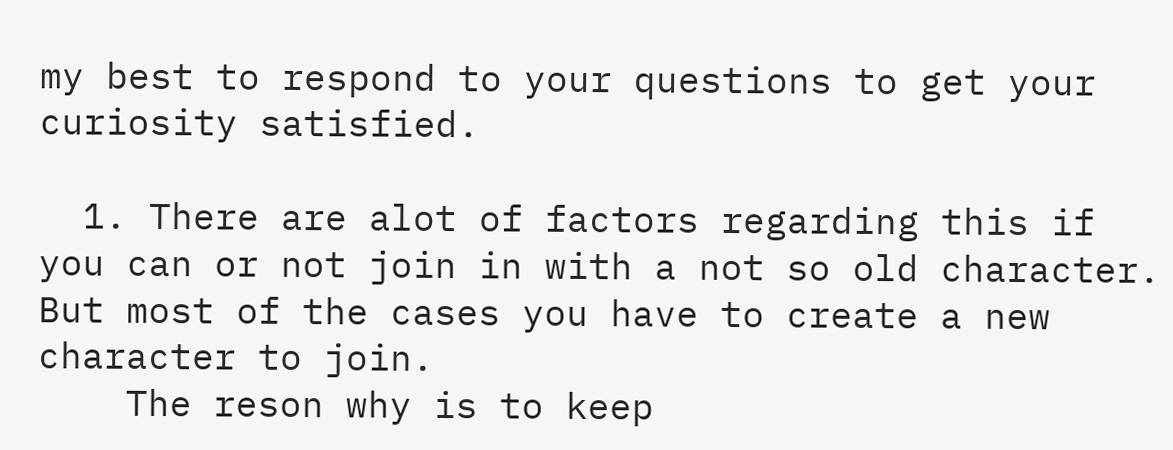my best to respond to your questions to get your curiosity satisfied.

  1. There are alot of factors regarding this if you can or not join in with a not so old character. But most of the cases you have to create a new character to join.
    The reson why is to keep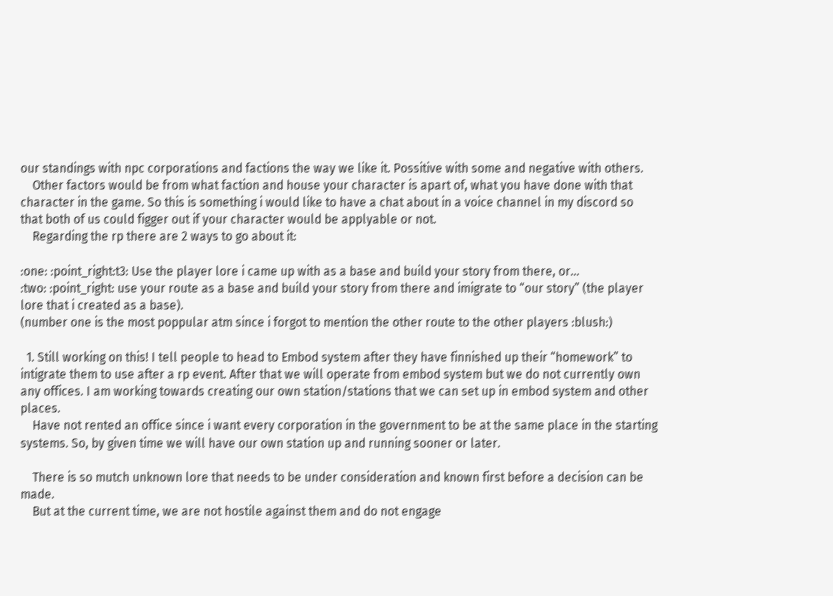our standings with npc corporations and factions the way we like it. Possitive with some and negative with others.
    Other factors would be from what faction and house your character is apart of, what you have done with that character in the game. So this is something i would like to have a chat about in a voice channel in my discord so that both of us could figger out if your character would be applyable or not.
    Regarding the rp there are 2 ways to go about it:

:one: :point_right:t3: Use the player lore i came up with as a base and build your story from there, or…
:two: :point_right: use your route as a base and build your story from there and imigrate to “our story” (the player lore that i created as a base).
(number one is the most poppular atm since i forgot to mention the other route to the other players :blush:)

  1. Still working on this! I tell people to head to Embod system after they have finnished up their “homework” to intigrate them to use after a rp event. After that we will operate from embod system but we do not currently own any offices. I am working towards creating our own station/stations that we can set up in embod system and other places.
    Have not rented an office since i want every corporation in the government to be at the same place in the starting systems. So, by given time we will have our own station up and running sooner or later.

    There is so mutch unknown lore that needs to be under consideration and known first before a decision can be made.
    But at the current time, we are not hostile against them and do not engage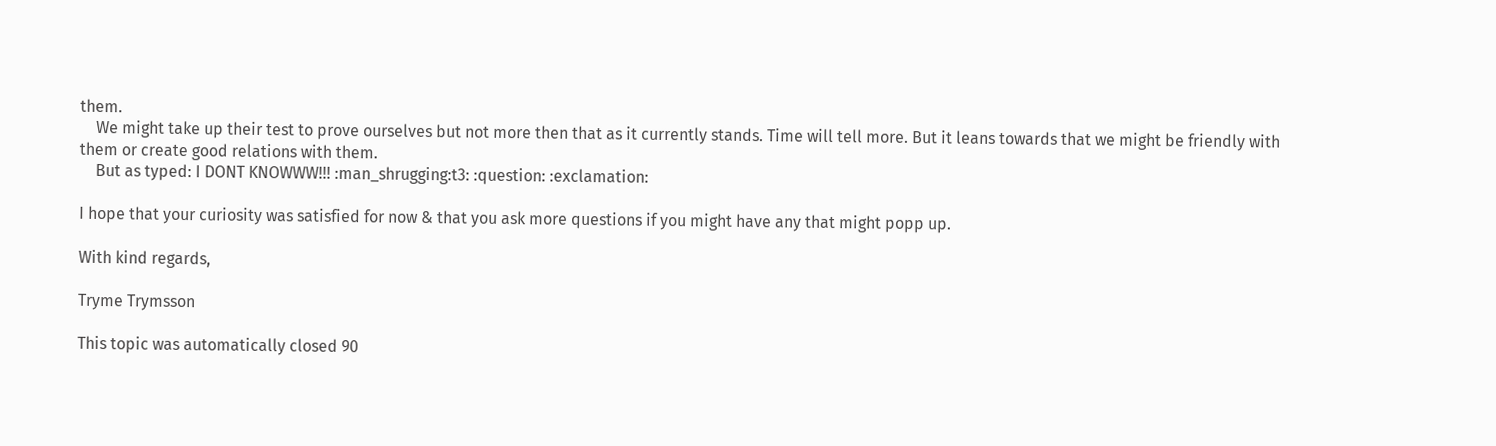them.
    We might take up their test to prove ourselves but not more then that as it currently stands. Time will tell more. But it leans towards that we might be friendly with them or create good relations with them.
    But as typed: I DONT KNOWWW!!! :man_shrugging:t3: :question: :exclamation:

I hope that your curiosity was satisfied for now & that you ask more questions if you might have any that might popp up.

With kind regards,

Tryme Trymsson

This topic was automatically closed 90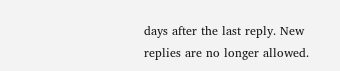days after the last reply. New replies are no longer allowed.